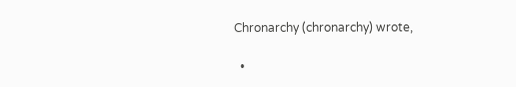Chronarchy (chronarchy) wrote,

  •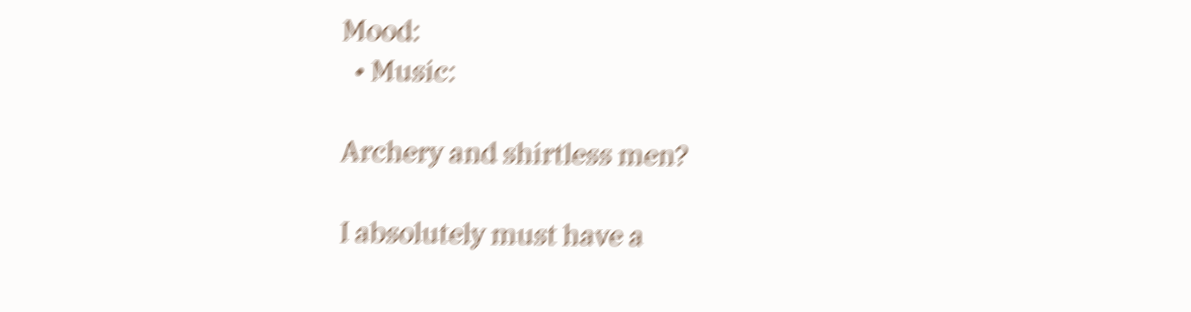Mood:
  • Music:

Archery and shirtless men?

I absolutely must have a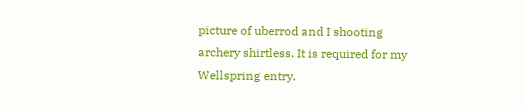picture of uberrod and I shooting archery shirtless. It is required for my Wellspring entry.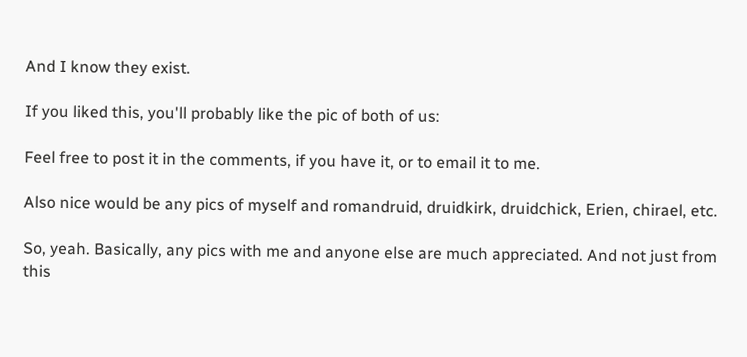And I know they exist.

If you liked this, you'll probably like the pic of both of us:

Feel free to post it in the comments, if you have it, or to email it to me.

Also nice would be any pics of myself and romandruid, druidkirk, druidchick, Erien, chirael, etc.

So, yeah. Basically, any pics with me and anyone else are much appreciated. And not just from this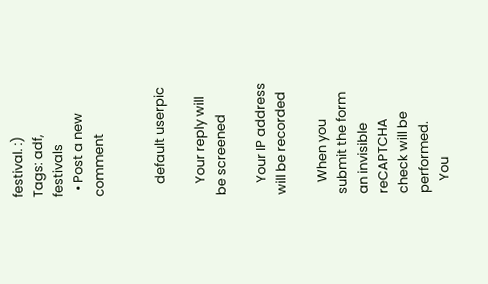festival. :)
Tags: adf, festivals
  • Post a new comment


    default userpic

    Your reply will be screened

    Your IP address will be recorded

    When you submit the form an invisible reCAPTCHA check will be performed.
    You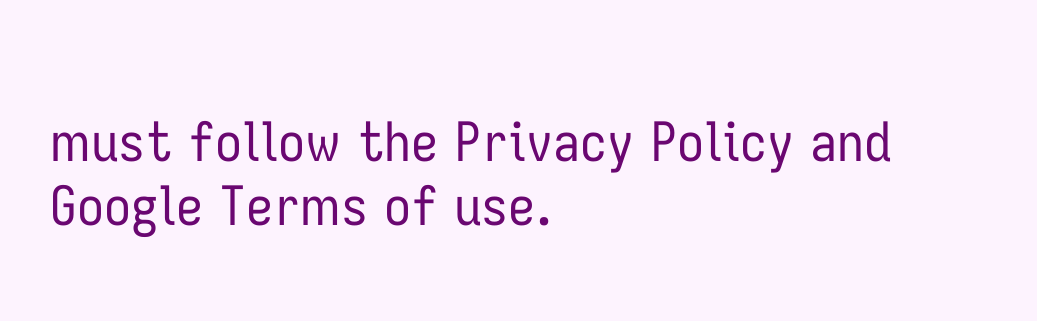must follow the Privacy Policy and Google Terms of use.